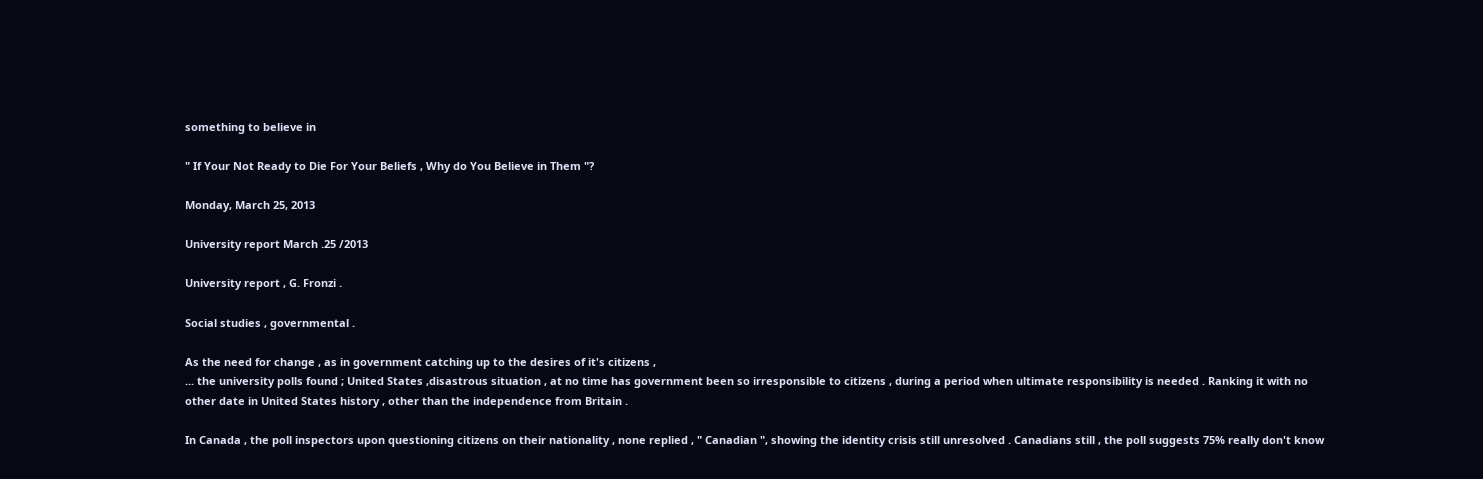something to believe in

" If Your Not Ready to Die For Your Beliefs , Why do You Believe in Them "?

Monday, March 25, 2013

University report March .25 /2013

University report , G. Fronzi .

Social studies , governmental .

As the need for change , as in government catching up to the desires of it's citizens ,
... the university polls found ; United States ,disastrous situation , at no time has government been so irresponsible to citizens , during a period when ultimate responsibility is needed . Ranking it with no other date in United States history , other than the independence from Britain .

In Canada , the poll inspectors upon questioning citizens on their nationality , none replied , " Canadian ", showing the identity crisis still unresolved . Canadians still , the poll suggests 75% really don't know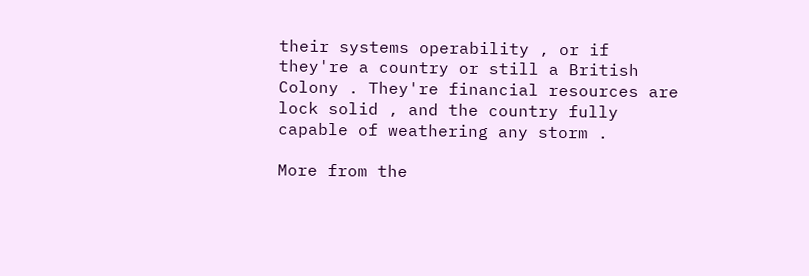their systems operability , or if they're a country or still a British Colony . They're financial resources are lock solid , and the country fully capable of weathering any storm .

More from the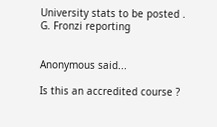University stats to be posted .
G. Fronzi reporting


Anonymous said...

Is this an accredited course ?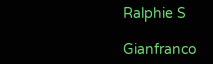Ralphie S

Gianfranco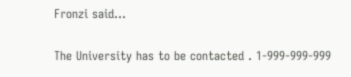Fronzi said...

The University has to be contacted . 1-999-999-999